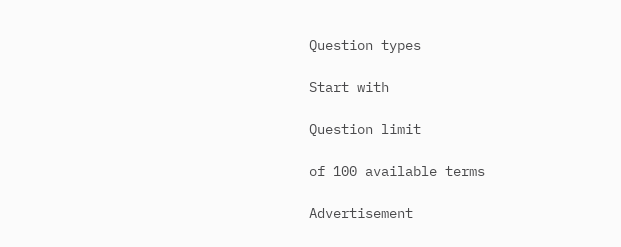Question types

Start with

Question limit

of 100 available terms

Advertisement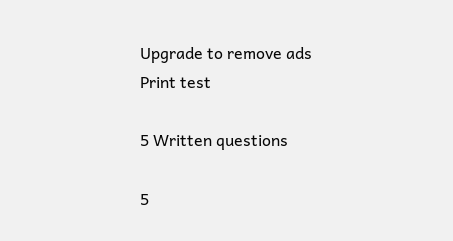Upgrade to remove ads
Print test

5 Written questions

5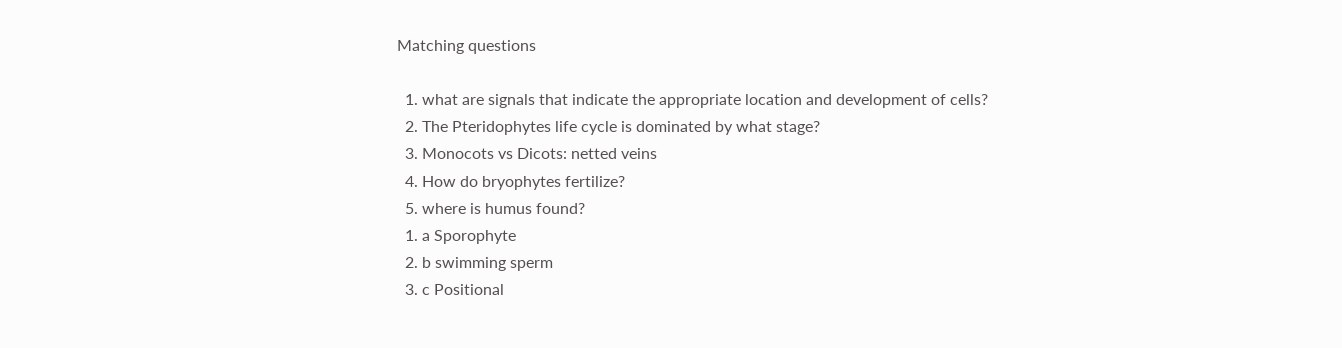Matching questions

  1. what are signals that indicate the appropriate location and development of cells?
  2. The Pteridophytes life cycle is dominated by what stage?
  3. Monocots vs Dicots: netted veins
  4. How do bryophytes fertilize?
  5. where is humus found?
  1. a Sporophyte
  2. b swimming sperm
  3. c Positional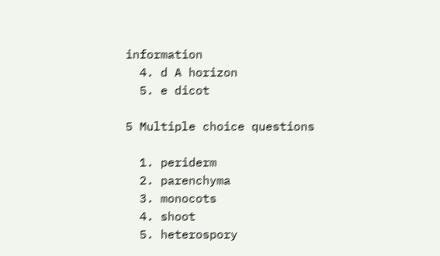information
  4. d A horizon
  5. e dicot

5 Multiple choice questions

  1. periderm
  2. parenchyma
  3. monocots
  4. shoot
  5. heterospory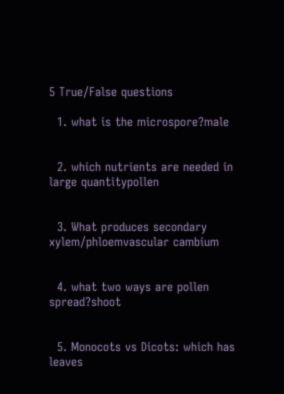5 True/False questions

  1. what is the microspore?male


  2. which nutrients are needed in large quantitypollen


  3. What produces secondary xylem/phloemvascular cambium


  4. what two ways are pollen spread?shoot


  5. Monocots vs Dicots: which has leaves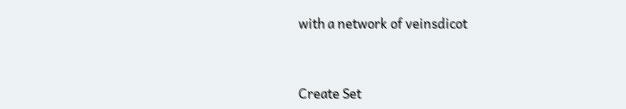with a network of veinsdicot


Create Set